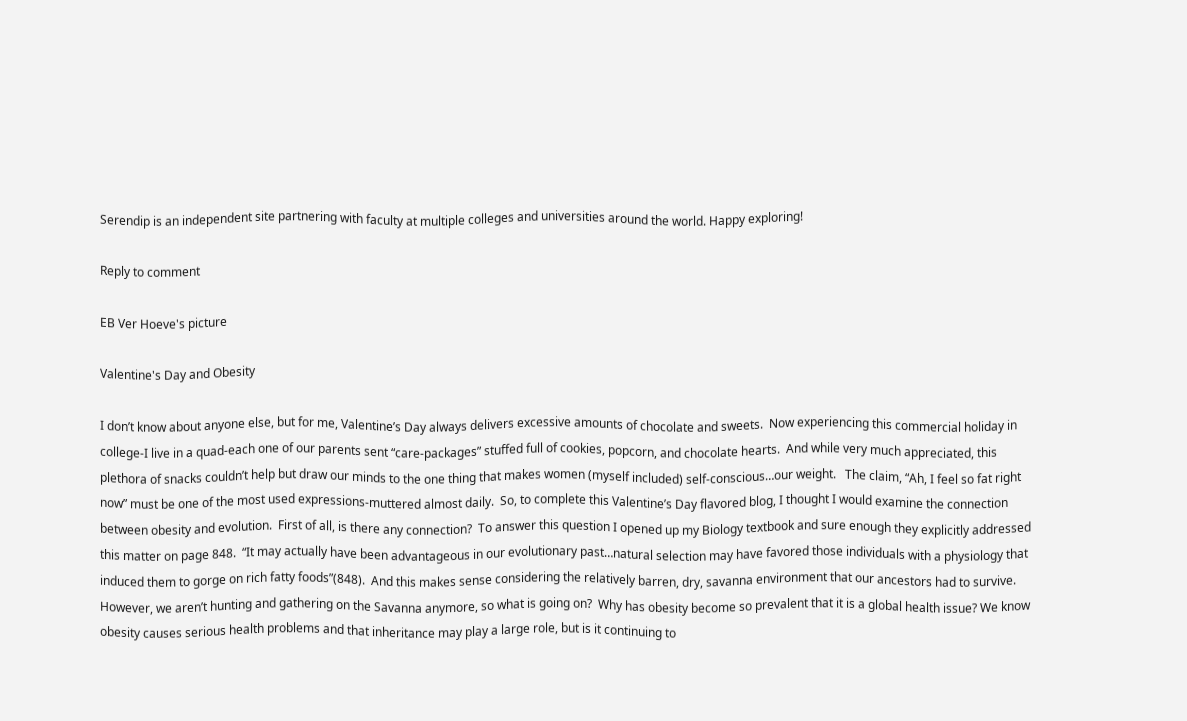Serendip is an independent site partnering with faculty at multiple colleges and universities around the world. Happy exploring!

Reply to comment

EB Ver Hoeve's picture

Valentine's Day and Obesity

I don’t know about anyone else, but for me, Valentine’s Day always delivers excessive amounts of chocolate and sweets.  Now experiencing this commercial holiday in college-I live in a quad-each one of our parents sent “care-packages” stuffed full of cookies, popcorn, and chocolate hearts.  And while very much appreciated, this plethora of snacks couldn’t help but draw our minds to the one thing that makes women (myself included) self-conscious…our weight.   The claim, “Ah, I feel so fat right now” must be one of the most used expressions-muttered almost daily.  So, to complete this Valentine’s Day flavored blog, I thought I would examine the connection between obesity and evolution.  First of all, is there any connection?  To answer this question I opened up my Biology textbook and sure enough they explicitly addressed this matter on page 848.  “It may actually have been advantageous in our evolutionary past…natural selection may have favored those individuals with a physiology that induced them to gorge on rich fatty foods”(848).  And this makes sense considering the relatively barren, dry, savanna environment that our ancestors had to survive.  However, we aren’t hunting and gathering on the Savanna anymore, so what is going on?  Why has obesity become so prevalent that it is a global health issue? We know obesity causes serious health problems and that inheritance may play a large role, but is it continuing to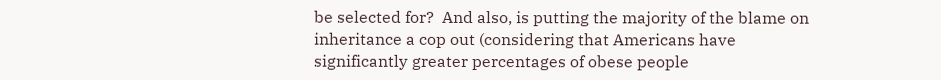be selected for?  And also, is putting the majority of the blame on inheritance a cop out (considering that Americans have significantly greater percentages of obese people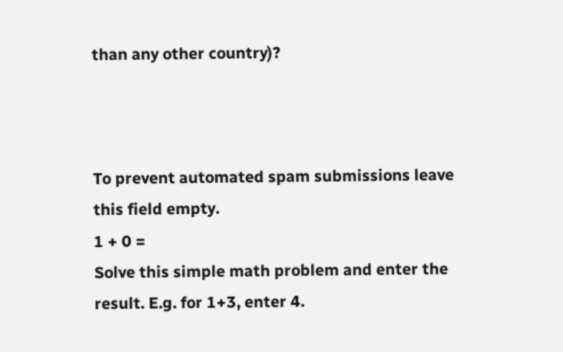than any other country)?



To prevent automated spam submissions leave this field empty.
1 + 0 =
Solve this simple math problem and enter the result. E.g. for 1+3, enter 4.